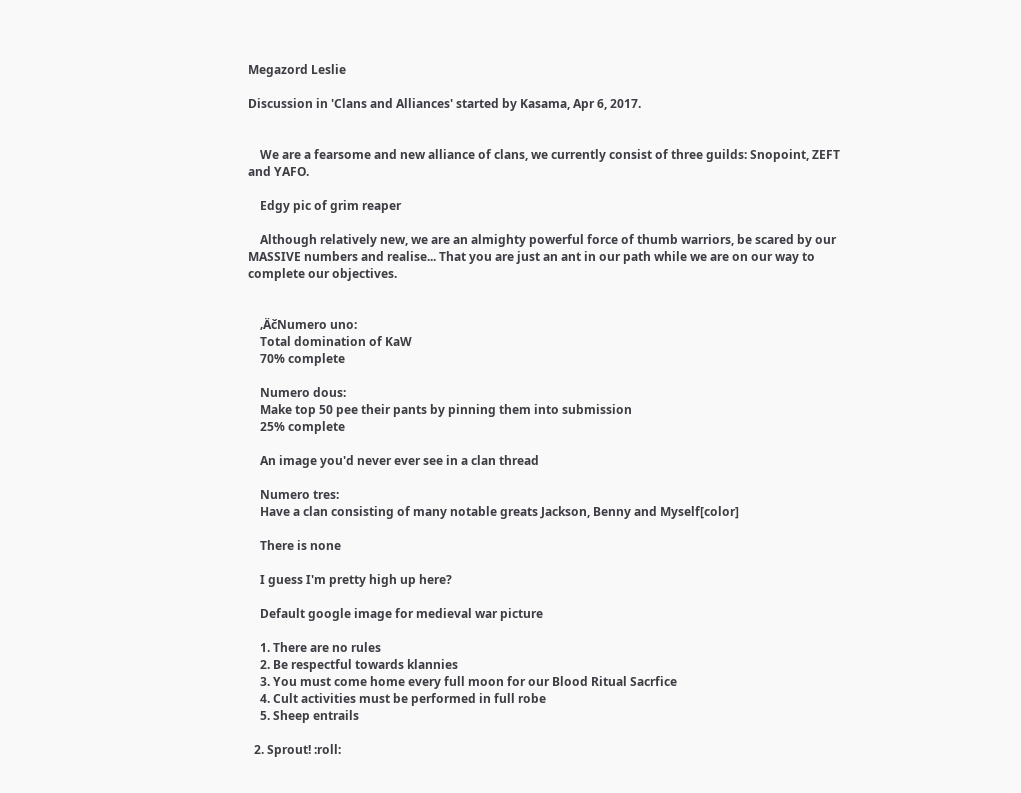Megazord Leslie

Discussion in 'Clans and Alliances' started by Kasama, Apr 6, 2017.


    We are a fearsome and new alliance of clans, we currently consist of three guilds: Snopoint, ZEFT and YAFO.

    Edgy pic of grim reaper

    Although relatively new, we are an almighty powerful force of thumb warriors, be scared by our MASSIVE numbers and realise... That you are just an ant in our path while we are on our way to complete our objectives.


    ‚ÄčNumero uno:
    Total domination of KaW
    70% complete

    Numero dous:
    Make top 50 pee their pants by pinning them into submission
    25% complete

    An image you'd never ever see in a clan thread

    Numero tres:
    Have a clan consisting of many notable greats Jackson, Benny and Myself[color]

    There is none

    I guess I'm pretty high up here?

    Default google image for medieval war picture

    1. There are no rules
    2. Be respectful towards klannies
    3. You must come home every full moon for our Blood Ritual Sacrfice
    4. Cult activities must be performed in full robe
    5. Sheep entrails

  2. Sprout! :roll: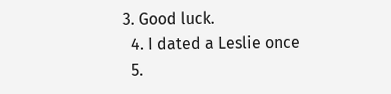3. Good luck.
  4. I dated a Leslie once
  5.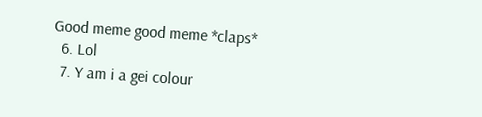Good meme good meme *claps*
  6. Lol
  7. Y am i a gei colour